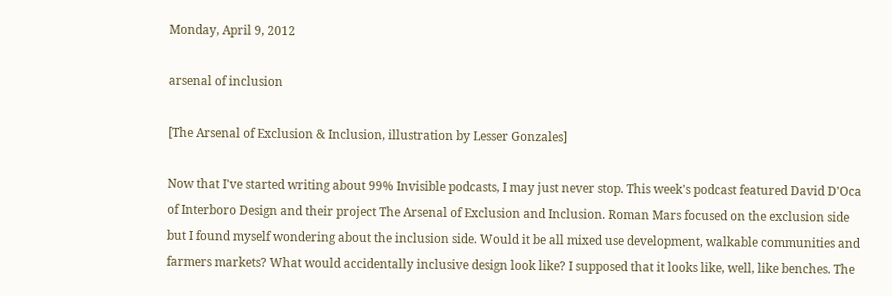Monday, April 9, 2012

arsenal of inclusion

[The Arsenal of Exclusion & Inclusion, illustration by Lesser Gonzales]

Now that I've started writing about 99% Invisible podcasts, I may just never stop. This week's podcast featured David D'Oca of Interboro Design and their project The Arsenal of Exclusion and Inclusion. Roman Mars focused on the exclusion side but I found myself wondering about the inclusion side. Would it be all mixed use development, walkable communities and farmers markets? What would accidentally inclusive design look like? I supposed that it looks like, well, like benches. The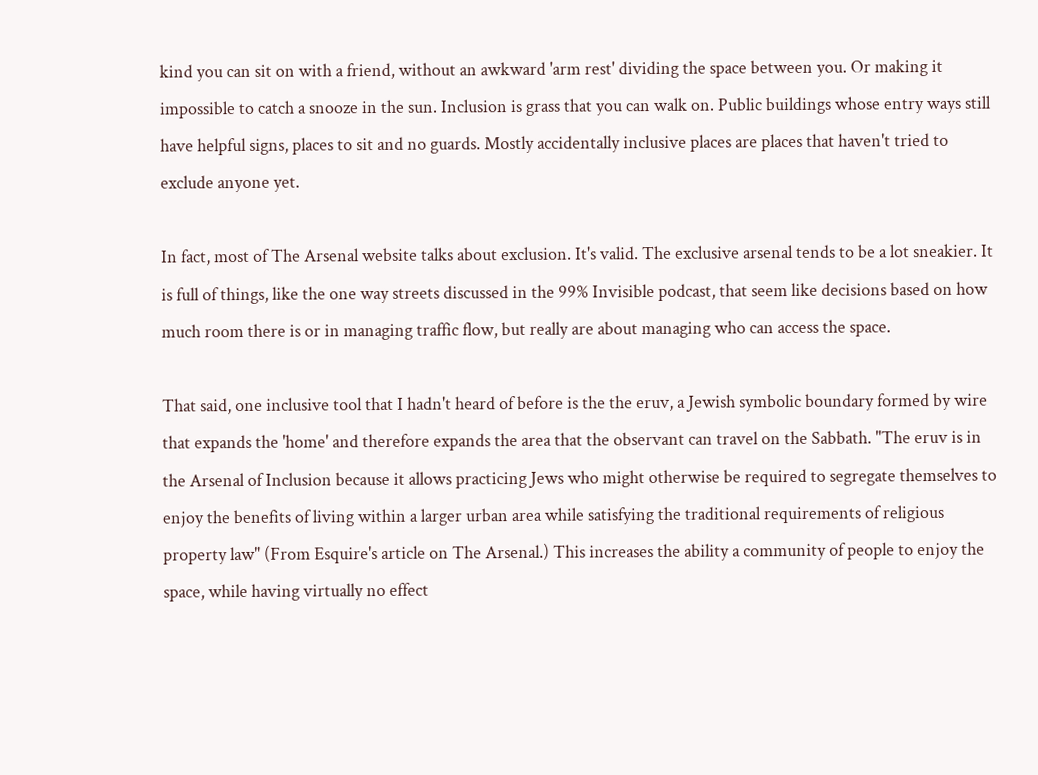kind you can sit on with a friend, without an awkward 'arm rest' dividing the space between you. Or making it impossible to catch a snooze in the sun. Inclusion is grass that you can walk on. Public buildings whose entry ways still have helpful signs, places to sit and no guards. Mostly accidentally inclusive places are places that haven't tried to exclude anyone yet.

In fact, most of The Arsenal website talks about exclusion. It's valid. The exclusive arsenal tends to be a lot sneakier. It is full of things, like the one way streets discussed in the 99% Invisible podcast, that seem like decisions based on how much room there is or in managing traffic flow, but really are about managing who can access the space.

That said, one inclusive tool that I hadn't heard of before is the the eruv, a Jewish symbolic boundary formed by wire that expands the 'home' and therefore expands the area that the observant can travel on the Sabbath. "The eruv is in the Arsenal of Inclusion because it allows practicing Jews who might otherwise be required to segregate themselves to enjoy the benefits of living within a larger urban area while satisfying the traditional requirements of religious property law" (From Esquire's article on The Arsenal.) This increases the ability a community of people to enjoy the space, while having virtually no effect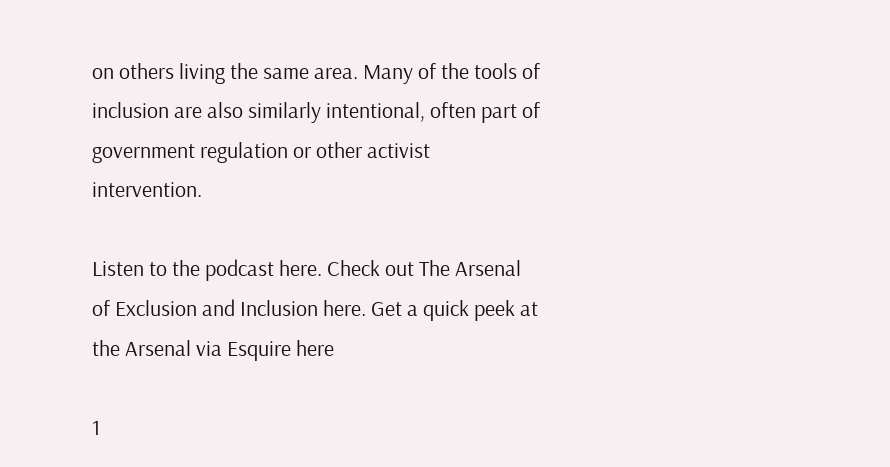on others living the same area. Many of the tools of inclusion are also similarly intentional, often part of government regulation or other activist intervention.

Listen to the podcast here. Check out The Arsenal of Exclusion and Inclusion here. Get a quick peek at the Arsenal via Esquire here

1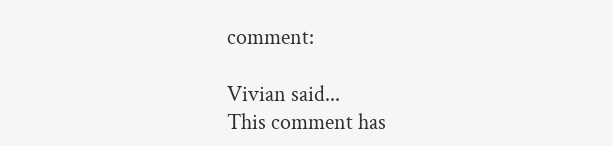comment:

Vivian said...
This comment has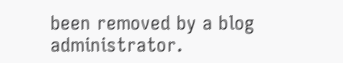been removed by a blog administrator.